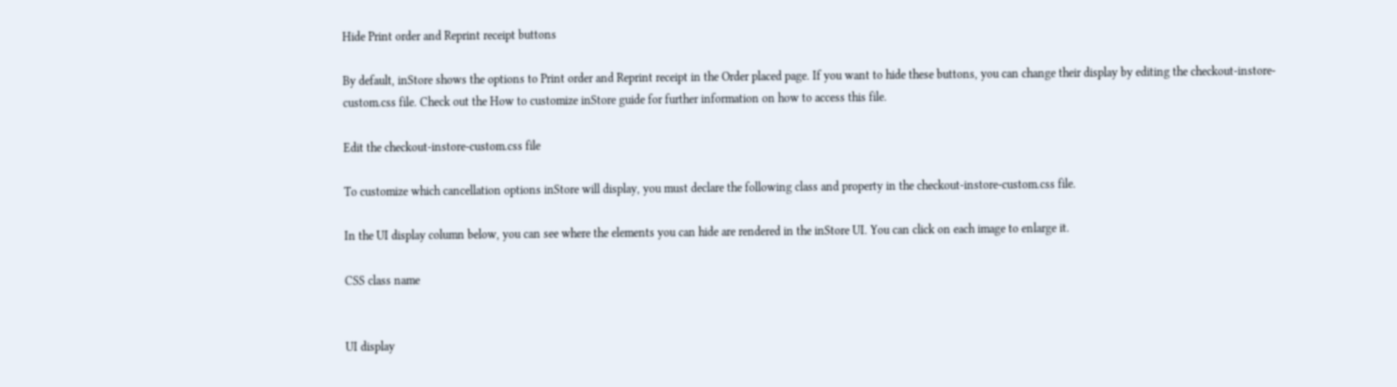Hide Print order and Reprint receipt buttons

By default, inStore shows the options to Print order and Reprint receipt in the Order placed page. If you want to hide these buttons, you can change their display by editing the checkout-instore-custom.css file. Check out the How to customize inStore guide for further information on how to access this file.

Edit the checkout-instore-custom.css file

To customize which cancellation options inStore will display, you must declare the following class and property in the checkout-instore-custom.css file.

In the UI display column below, you can see where the elements you can hide are rendered in the inStore UI. You can click on each image to enlarge it.

CSS class name


UI display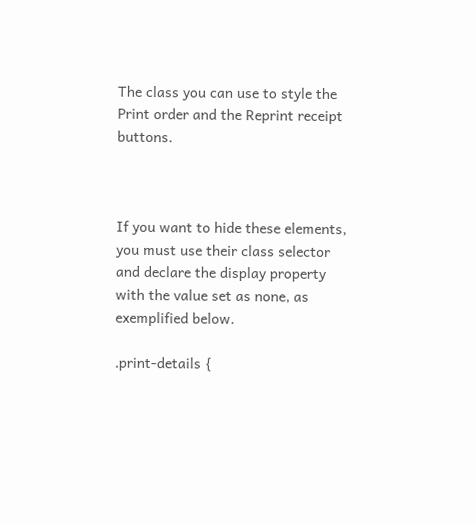The class you can use to style the Print order and the Reprint receipt buttons.



If you want to hide these elements, you must use their class selector and declare the display property with the value set as none, as exemplified below.

.print-details {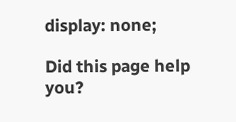display: none;

Did this page help you?